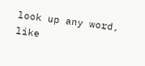look up any word, like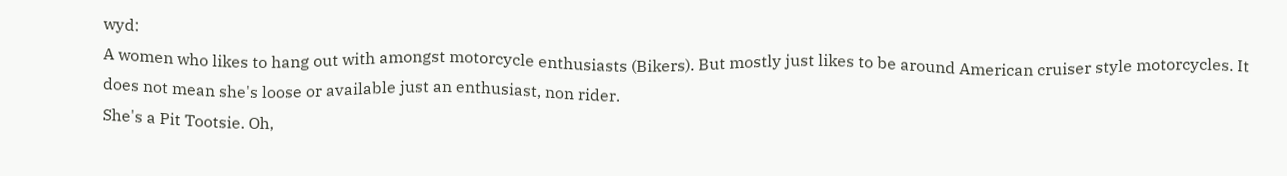wyd:
A women who likes to hang out with amongst motorcycle enthusiasts (Bikers). But mostly just likes to be around American cruiser style motorcycles. It does not mean she's loose or available just an enthusiast, non rider.
She's a Pit Tootsie. Oh,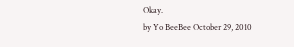Okay.
by Yo BeeBee October 29, 2010